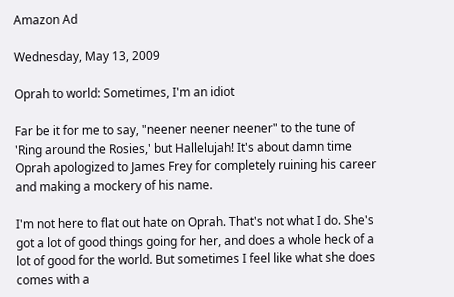Amazon Ad

Wednesday, May 13, 2009

Oprah to world: Sometimes, I'm an idiot

Far be it for me to say, "neener neener neener" to the tune of 'Ring around the Rosies,' but Hallelujah! It's about damn time Oprah apologized to James Frey for completely ruining his career and making a mockery of his name.

I'm not here to flat out hate on Oprah. That's not what I do. She's got a lot of good things going for her, and does a whole heck of a lot of good for the world. But sometimes I feel like what she does comes with a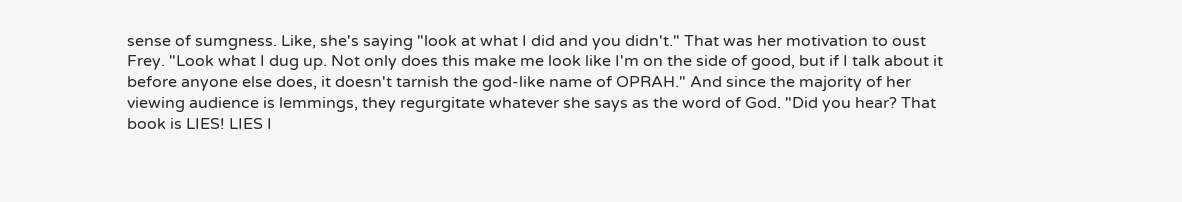sense of sumgness. Like, she's saying "look at what I did and you didn't." That was her motivation to oust Frey. "Look what I dug up. Not only does this make me look like I'm on the side of good, but if I talk about it before anyone else does, it doesn't tarnish the god-like name of OPRAH." And since the majority of her viewing audience is lemmings, they regurgitate whatever she says as the word of God. "Did you hear? That book is LIES! LIES I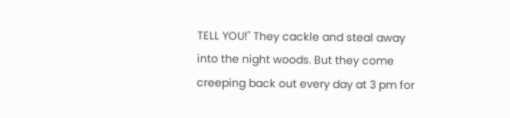TELL YOU!" They cackle and steal away into the night woods. But they come creeping back out every day at 3 pm for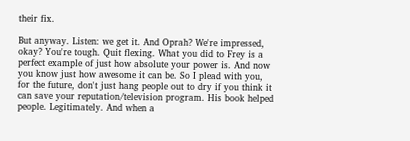their fix.

But anyway. Listen: we get it. And Oprah? We're impressed, okay? You're tough. Quit flexing. What you did to Frey is a perfect example of just how absolute your power is. And now you know just how awesome it can be. So I plead with you, for the future, don't just hang people out to dry if you think it can save your reputation/television program. His book helped people. Legitimately. And when a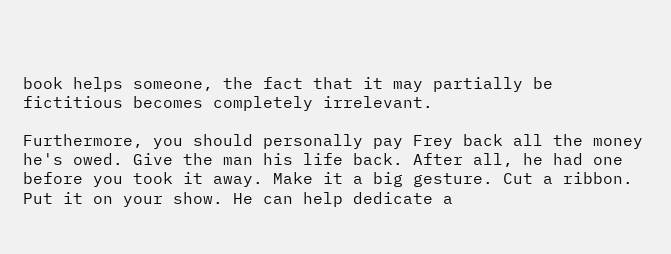book helps someone, the fact that it may partially be fictitious becomes completely irrelevant.

Furthermore, you should personally pay Frey back all the money he's owed. Give the man his life back. After all, he had one before you took it away. Make it a big gesture. Cut a ribbon. Put it on your show. He can help dedicate a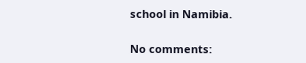school in Namibia.

No comments: